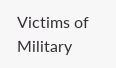Victims of Military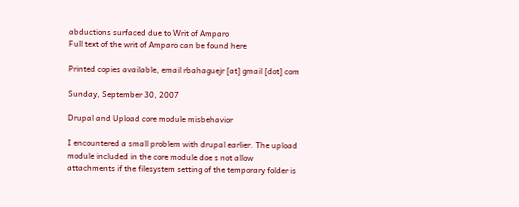abductions surfaced due to Writ of Amparo
Full text of the writ of Amparo can be found here

Printed copies available, email rbahaguejr [at] gmail [dot] com

Sunday, September 30, 2007

Drupal and Upload core module misbehavior

I encountered a small problem with drupal earlier. The upload module included in the core module doe s not allow attachments if the filesystem setting of the temporary folder is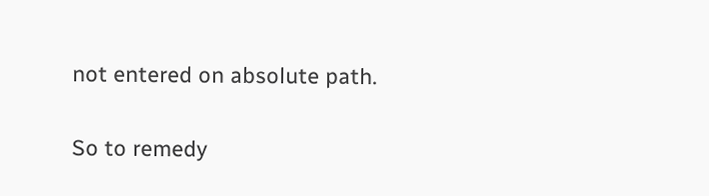not entered on absolute path.

So to remedy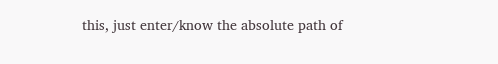this, just enter/know the absolute path of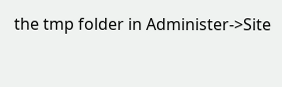the tmp folder in Administer->Site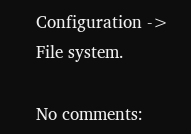Configuration -> File system.

No comments: